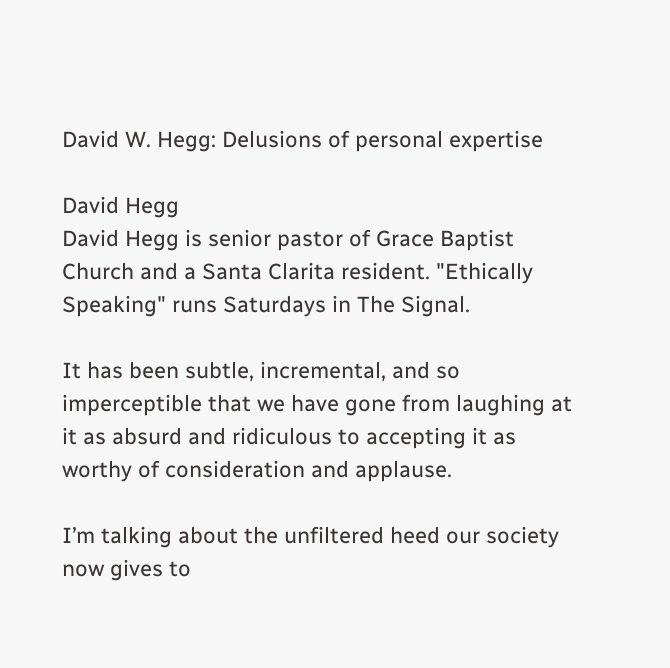David W. Hegg: Delusions of personal expertise

David Hegg
David Hegg is senior pastor of Grace Baptist Church and a Santa Clarita resident. "Ethically Speaking" runs Saturdays in The Signal.

It has been subtle, incremental, and so imperceptible that we have gone from laughing at it as absurd and ridiculous to accepting it as worthy of consideration and applause.

I’m talking about the unfiltered heed our society now gives to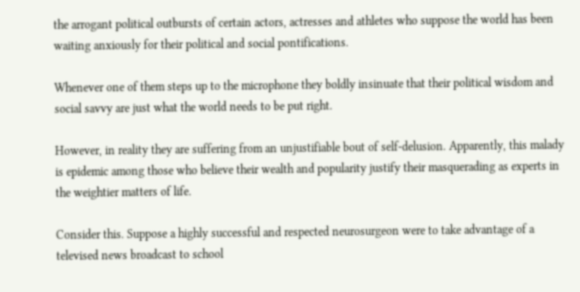the arrogant political outbursts of certain actors, actresses and athletes who suppose the world has been waiting anxiously for their political and social pontifications.

Whenever one of them steps up to the microphone they boldly insinuate that their political wisdom and social savvy are just what the world needs to be put right.

However, in reality they are suffering from an unjustifiable bout of self-delusion. Apparently, this malady is epidemic among those who believe their wealth and popularity justify their masquerading as experts in the weightier matters of life.

Consider this. Suppose a highly successful and respected neurosurgeon were to take advantage of a televised news broadcast to school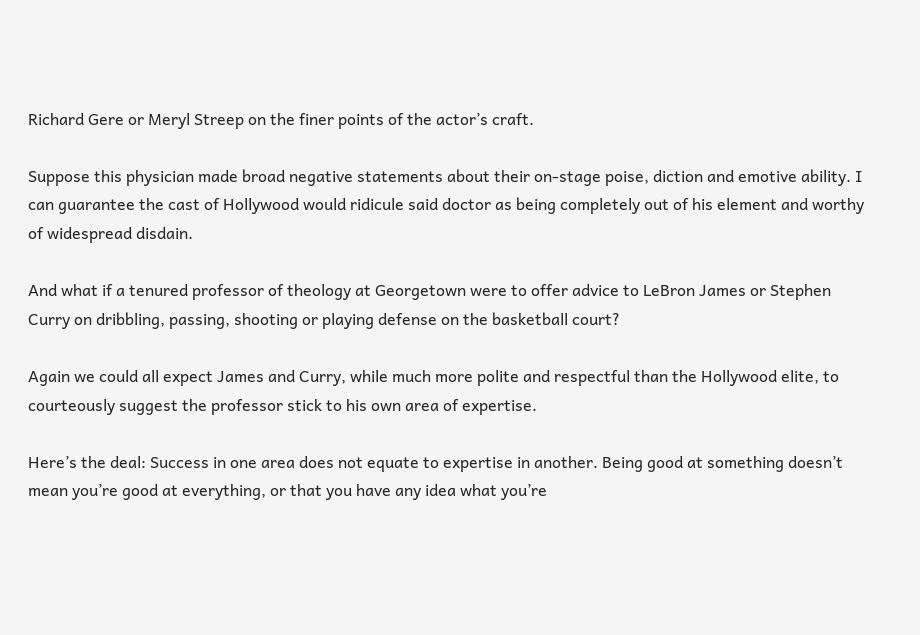Richard Gere or Meryl Streep on the finer points of the actor’s craft.

Suppose this physician made broad negative statements about their on-stage poise, diction and emotive ability. I can guarantee the cast of Hollywood would ridicule said doctor as being completely out of his element and worthy of widespread disdain.

And what if a tenured professor of theology at Georgetown were to offer advice to LeBron James or Stephen Curry on dribbling, passing, shooting or playing defense on the basketball court?

Again we could all expect James and Curry, while much more polite and respectful than the Hollywood elite, to courteously suggest the professor stick to his own area of expertise.

Here’s the deal: Success in one area does not equate to expertise in another. Being good at something doesn’t mean you’re good at everything, or that you have any idea what you’re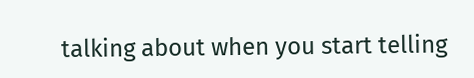talking about when you start telling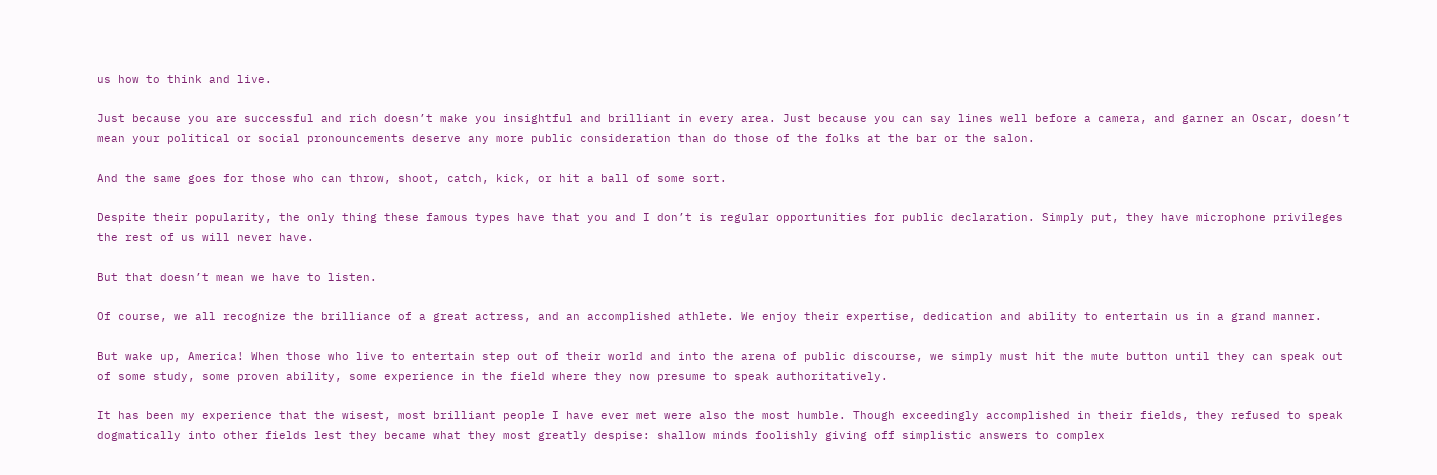us how to think and live.

Just because you are successful and rich doesn’t make you insightful and brilliant in every area. Just because you can say lines well before a camera, and garner an Oscar, doesn’t mean your political or social pronouncements deserve any more public consideration than do those of the folks at the bar or the salon.

And the same goes for those who can throw, shoot, catch, kick, or hit a ball of some sort.

Despite their popularity, the only thing these famous types have that you and I don’t is regular opportunities for public declaration. Simply put, they have microphone privileges the rest of us will never have.

But that doesn’t mean we have to listen.

Of course, we all recognize the brilliance of a great actress, and an accomplished athlete. We enjoy their expertise, dedication and ability to entertain us in a grand manner.

But wake up, America! When those who live to entertain step out of their world and into the arena of public discourse, we simply must hit the mute button until they can speak out of some study, some proven ability, some experience in the field where they now presume to speak authoritatively.

It has been my experience that the wisest, most brilliant people I have ever met were also the most humble. Though exceedingly accomplished in their fields, they refused to speak dogmatically into other fields lest they became what they most greatly despise: shallow minds foolishly giving off simplistic answers to complex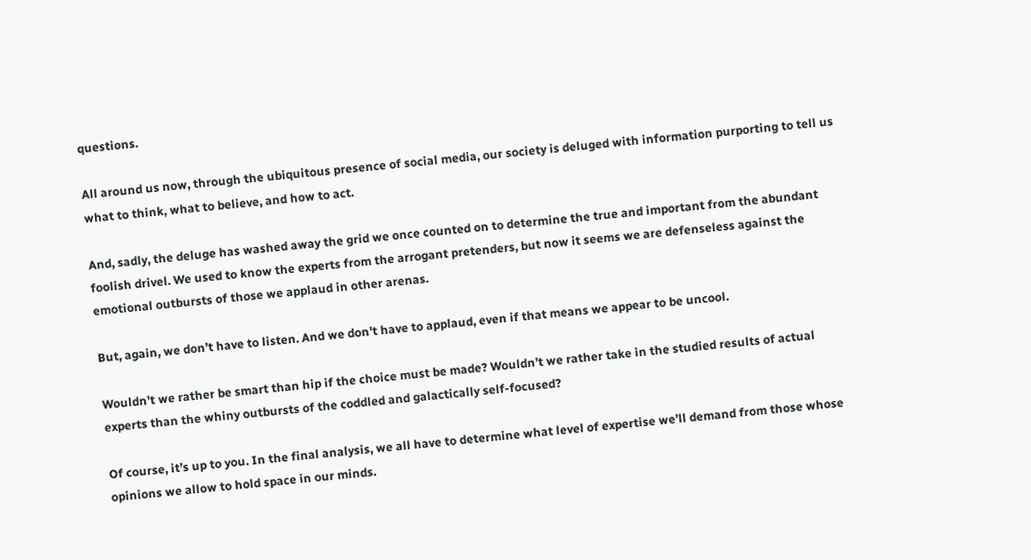questions.

All around us now, through the ubiquitous presence of social media, our society is deluged with information purporting to tell us what to think, what to believe, and how to act.

And, sadly, the deluge has washed away the grid we once counted on to determine the true and important from the abundant foolish drivel. We used to know the experts from the arrogant pretenders, but now it seems we are defenseless against the emotional outbursts of those we applaud in other arenas.

But, again, we don’t have to listen. And we don’t have to applaud, even if that means we appear to be uncool.

Wouldn’t we rather be smart than hip if the choice must be made? Wouldn’t we rather take in the studied results of actual experts than the whiny outbursts of the coddled and galactically self-focused?

Of course, it’s up to you. In the final analysis, we all have to determine what level of expertise we’ll demand from those whose opinions we allow to hold space in our minds.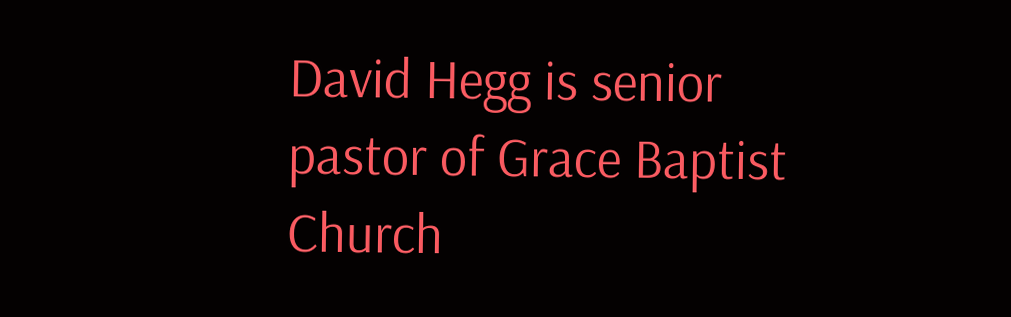David Hegg is senior pastor of Grace Baptist Church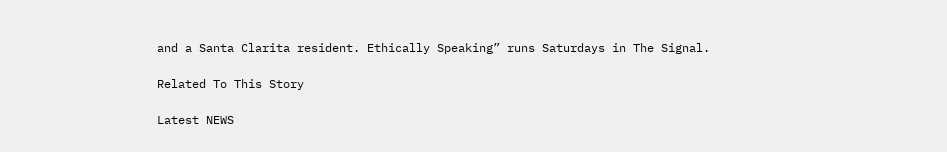and a Santa Clarita resident. Ethically Speaking” runs Saturdays in The Signal.

Related To This Story

Latest NEWS